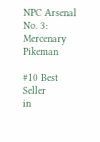NPC Arsenal No. 3: Mercenary Pikeman

#10 Best Seller
in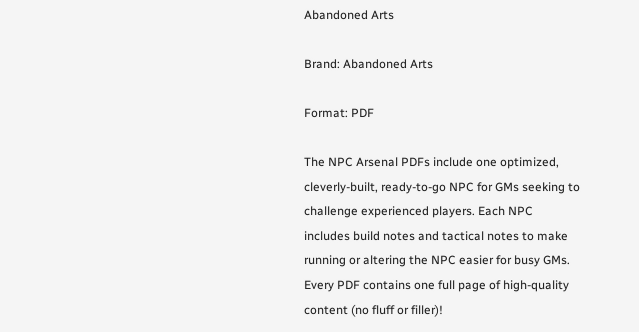Abandoned Arts

Brand: Abandoned Arts

Format: PDF

The NPC Arsenal PDFs include one optimized, cleverly-built, ready-to-go NPC for GMs seeking to challenge experienced players. Each NPC includes build notes and tactical notes to make running or altering the NPC easier for busy GMs. Every PDF contains one full page of high-quality content (no fluff or filler)!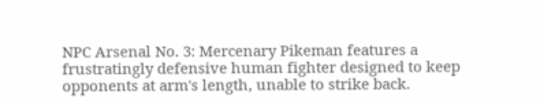NPC Arsenal No. 3: Mercenary Pikeman features a frustratingly defensive human fighter designed to keep opponents at arm's length, unable to strike back.